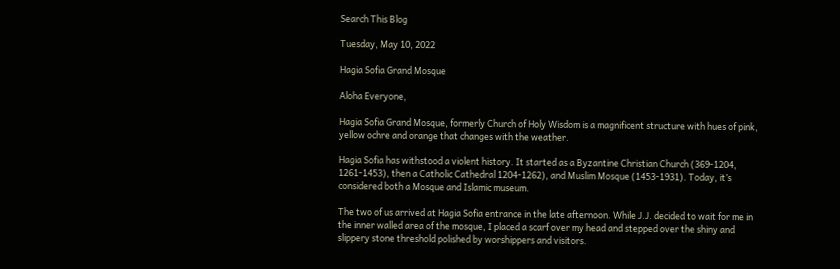Search This Blog

Tuesday, May 10, 2022

Hagia Sofia Grand Mosque

Aloha Everyone,

Hagia Sofia Grand Mosque, formerly Church of Holy Wisdom is a magnificent structure with hues of pink, yellow ochre and orange that changes with the weather.

Hagia Sofia has withstood a violent history. It started as a Byzantine Christian Church (369-1204, 1261-1453), then a Catholic Cathedral 1204-1262), and Muslim Mosque (1453-1931). Today, it’s considered both a Mosque and Islamic museum.

The two of us arrived at Hagia Sofia entrance in the late afternoon. While J.J. decided to wait for me in the inner walled area of the mosque, I placed a scarf over my head and stepped over the shiny and slippery stone threshold polished by worshippers and visitors.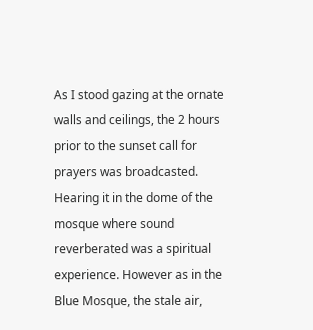As I stood gazing at the ornate walls and ceilings, the 2 hours prior to the sunset call for prayers was broadcasted. Hearing it in the dome of the mosque where sound reverberated was a spiritual experience. However as in the Blue Mosque, the stale air,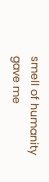smell of humanity gave me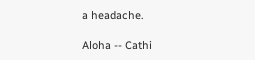a headache.

Aloha -- Cathi